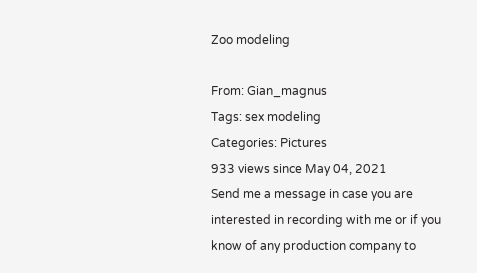Zoo modeling

From: Gian_magnus
Tags: sex modeling
Categories: Pictures
933 views since May 04, 2021
Send me a message in case you are interested in recording with me or if you know of any production company to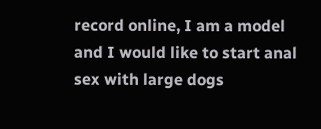record online, I am a model and I would like to start anal sex with large dogs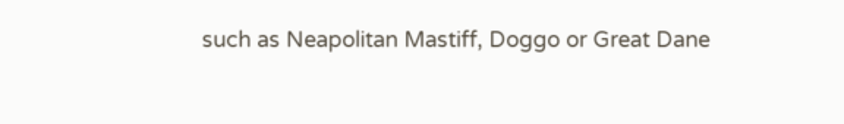such as Neapolitan Mastiff, Doggo or Great Dane